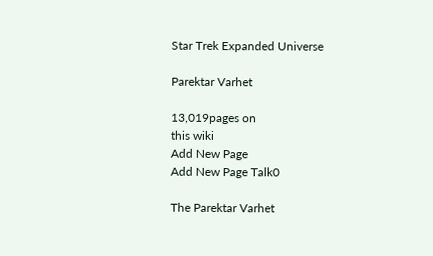Star Trek Expanded Universe

Parektar Varhet

13,019pages on
this wiki
Add New Page
Add New Page Talk0

The Parektar Varhet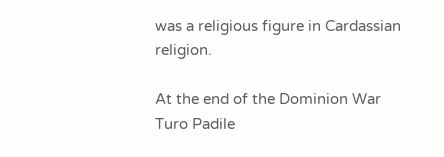was a religious figure in Cardassian religion.

At the end of the Dominion War Turo Padile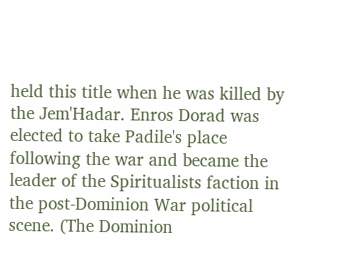held this title when he was killed by the Jem'Hadar. Enros Dorad was elected to take Padile's place following the war and became the leader of the Spiritualists faction in the post-Dominion War political scene. (The Dominion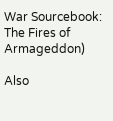War Sourcebook: The Fires of Armageddon)

Also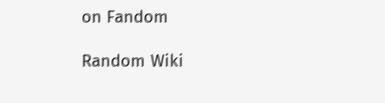on Fandom

Random Wiki